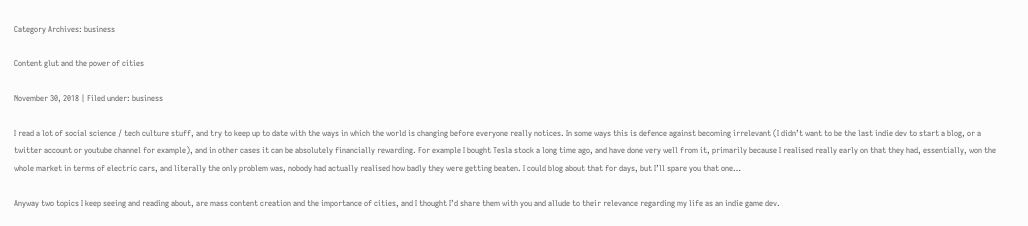Category Archives: business

Content glut and the power of cities

November 30, 2018 | Filed under: business

I read a lot of social science / tech culture stuff, and try to keep up to date with the ways in which the world is changing before everyone really notices. In some ways this is defence against becoming irrelevant (I didn’t want to be the last indie dev to start a blog, or a twitter account or youtube channel for example), and in other cases it can be absolutely financially rewarding. For example I bought Tesla stock a long time ago, and have done very well from it, primarily because I realised really early on that they had, essentially, won the whole market in terms of electric cars, and literally the only problem was, nobody had actually realised how badly they were getting beaten. I could blog about that for days, but I’ll spare you that one…

Anyway two topics I keep seeing and reading about, are mass content creation and the importance of cities, and I thought I’d share them with you and allude to their relevance regarding my life as an indie game dev.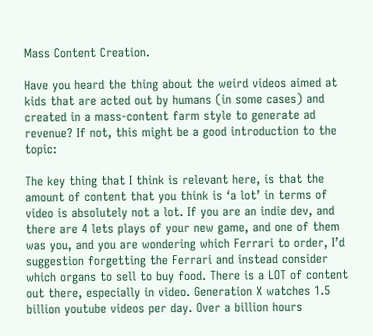Mass Content Creation.

Have you heard the thing about the weird videos aimed at kids that are acted out by humans (in some cases) and created in a mass-content farm style to generate ad revenue? If not, this might be a good introduction to the topic:

The key thing that I think is relevant here, is that the amount of content that you think is ‘a lot’ in terms of video is absolutely not a lot. If you are an indie dev, and there are 4 lets plays of your new game, and one of them was you, and you are wondering which Ferrari to order, I’d suggestion forgetting the Ferrari and instead consider which organs to sell to buy food. There is a LOT of content out there, especially in video. Generation X watches 1.5 billion youtube videos per day. Over a billion hours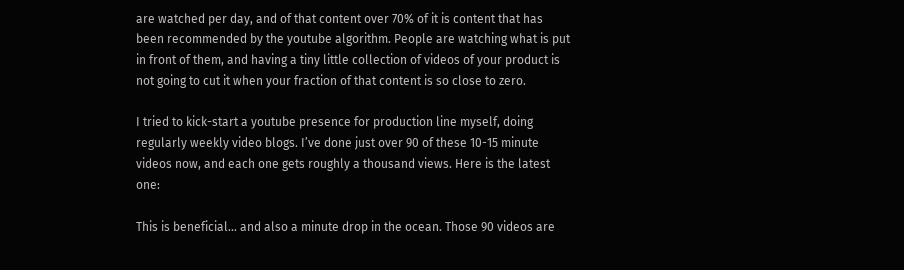are watched per day, and of that content over 70% of it is content that has been recommended by the youtube algorithm. People are watching what is put in front of them, and having a tiny little collection of videos of your product is not going to cut it when your fraction of that content is so close to zero.

I tried to kick-start a youtube presence for production line myself, doing regularly weekly video blogs. I’ve done just over 90 of these 10-15 minute videos now, and each one gets roughly a thousand views. Here is the latest one:

This is beneficial… and also a minute drop in the ocean. Those 90 videos are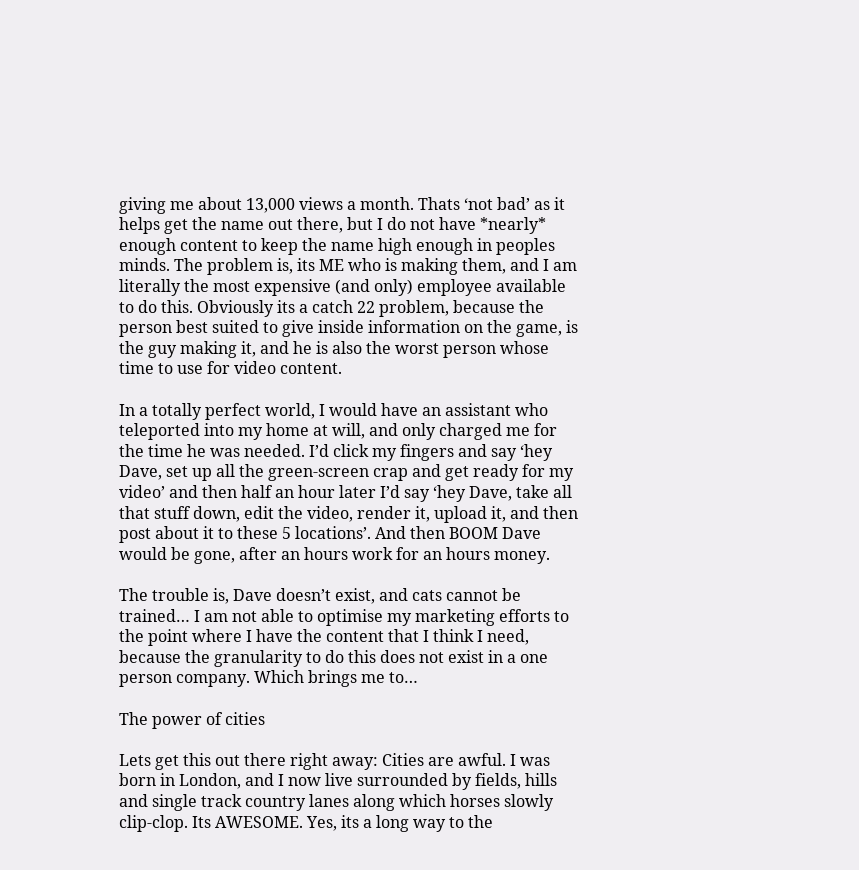giving me about 13,000 views a month. Thats ‘not bad’ as it helps get the name out there, but I do not have *nearly* enough content to keep the name high enough in peoples minds. The problem is, its ME who is making them, and I am literally the most expensive (and only) employee available to do this. Obviously its a catch 22 problem, because the person best suited to give inside information on the game, is the guy making it, and he is also the worst person whose time to use for video content.

In a totally perfect world, I would have an assistant who teleported into my home at will, and only charged me for the time he was needed. I’d click my fingers and say ‘hey Dave, set up all the green-screen crap and get ready for my video’ and then half an hour later I’d say ‘hey Dave, take all that stuff down, edit the video, render it, upload it, and then post about it to these 5 locations’. And then BOOM Dave would be gone, after an hours work for an hours money.

The trouble is, Dave doesn’t exist, and cats cannot be trained… I am not able to optimise my marketing efforts to the point where I have the content that I think I need, because the granularity to do this does not exist in a one person company. Which brings me to…

The power of cities

Lets get this out there right away: Cities are awful. I was born in London, and I now live surrounded by fields, hills and single track country lanes along which horses slowly clip-clop. Its AWESOME. Yes, its a long way to the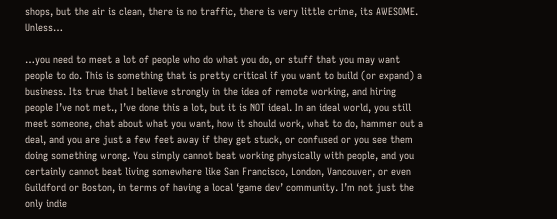shops, but the air is clean, there is no traffic, there is very little crime, its AWESOME. Unless…

…you need to meet a lot of people who do what you do, or stuff that you may want people to do. This is something that is pretty critical if you want to build (or expand) a business. Its true that I believe strongly in the idea of remote working, and hiring people I’ve not met., I’ve done this a lot, but it is NOT ideal. In an ideal world, you still meet someone, chat about what you want, how it should work, what to do, hammer out a deal, and you are just a few feet away if they get stuck, or confused or you see them doing something wrong. You simply cannot beat working physically with people, and you certainly cannot beat living somewhere like San Francisco, London, Vancouver, or even Guildford or Boston, in terms of having a local ‘game dev’ community. I’m not just the only indie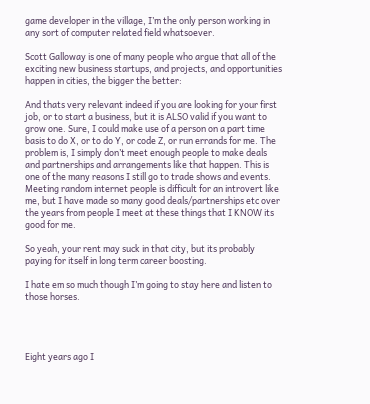game developer in the village, I’m the only person working in any sort of computer related field whatsoever.

Scott Galloway is one of many people who argue that all of the exciting new business startups, and projects, and opportunities happen in cities, the bigger the better:

And thats very relevant indeed if you are looking for your first job, or to start a business, but it is ALSO valid if you want to grow one. Sure, I could make use of a person on a part time basis to do X, or to do Y, or code Z, or run errands for me. The problem is, I simply don’t meet enough people to make deals and partnerships and arrangements like that happen. This is one of the many reasons I still go to trade shows and events. Meeting random internet people is difficult for an introvert like me, but I have made so many good deals/partnerships etc over the years from people I meet at these things that I KNOW its good for me.

So yeah, your rent may suck in that city, but its probably paying for itself in long term career boosting.

I hate em so much though I’m going to stay here and listen to those horses.




Eight years ago I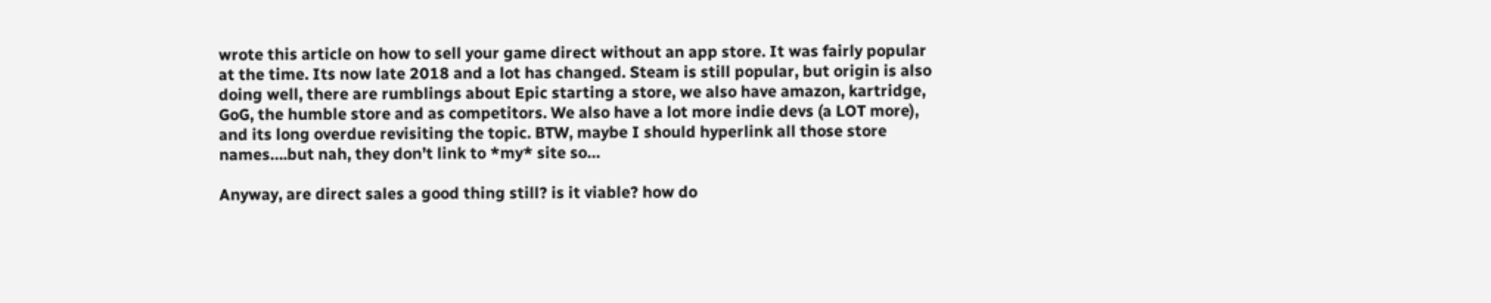wrote this article on how to sell your game direct without an app store. It was fairly popular at the time. Its now late 2018 and a lot has changed. Steam is still popular, but origin is also doing well, there are rumblings about Epic starting a store, we also have amazon, kartridge, GoG, the humble store and as competitors. We also have a lot more indie devs (a LOT more), and its long overdue revisiting the topic. BTW, maybe I should hyperlink all those store names….but nah, they don’t link to *my* site so…

Anyway, are direct sales a good thing still? is it viable? how do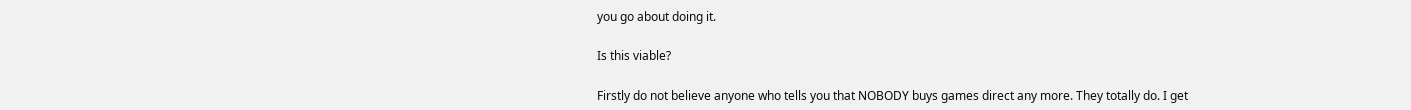you go about doing it.

Is this viable?

Firstly do not believe anyone who tells you that NOBODY buys games direct any more. They totally do. I get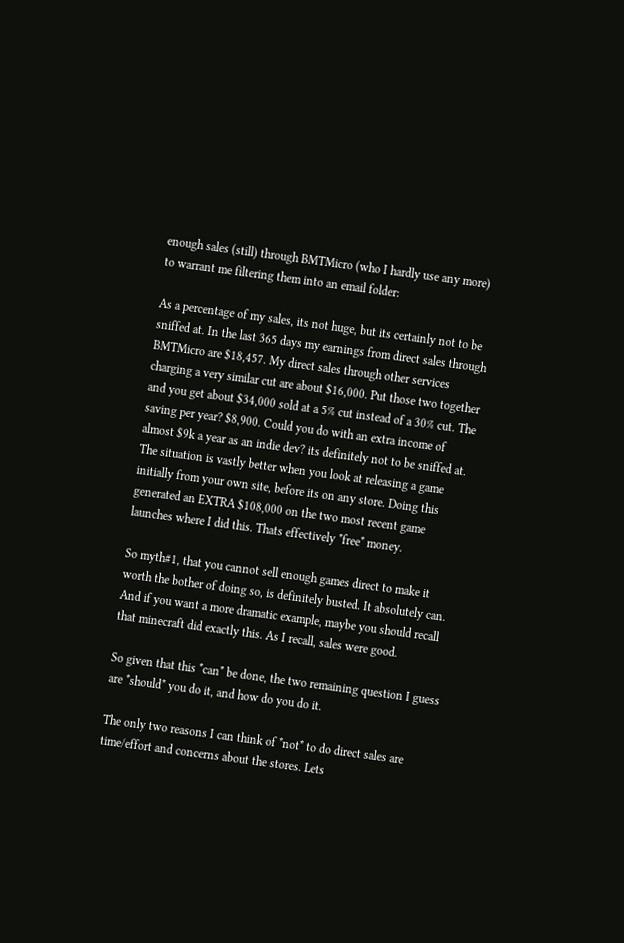enough sales (still) through BMTMicro (who I hardly use any more) to warrant me filtering them into an email folder:

As a percentage of my sales, its not huge, but its certainly not to be sniffed at. In the last 365 days my earnings from direct sales through BMTMicro are $18,457. My direct sales through other services charging a very similar cut are about $16,000. Put those two together and you get about $34,000 sold at a 5% cut instead of a 30% cut. The saving per year? $8,900. Could you do with an extra income of almost $9k a year as an indie dev? its definitely not to be sniffed at. The situation is vastly better when you look at releasing a game initially from your own site, before its on any store. Doing this generated an EXTRA $108,000 on the two most recent game launches where I did this. Thats effectively *free* money.

So myth#1, that you cannot sell enough games direct to make it worth the bother of doing so, is definitely busted. It absolutely can. And if you want a more dramatic example, maybe you should recall that minecraft did exactly this. As I recall, sales were good.

So given that this *can* be done, the two remaining question I guess are *should* you do it, and how do you do it.

The only two reasons I can think of *not* to do direct sales are time/effort and concerns about the stores. Lets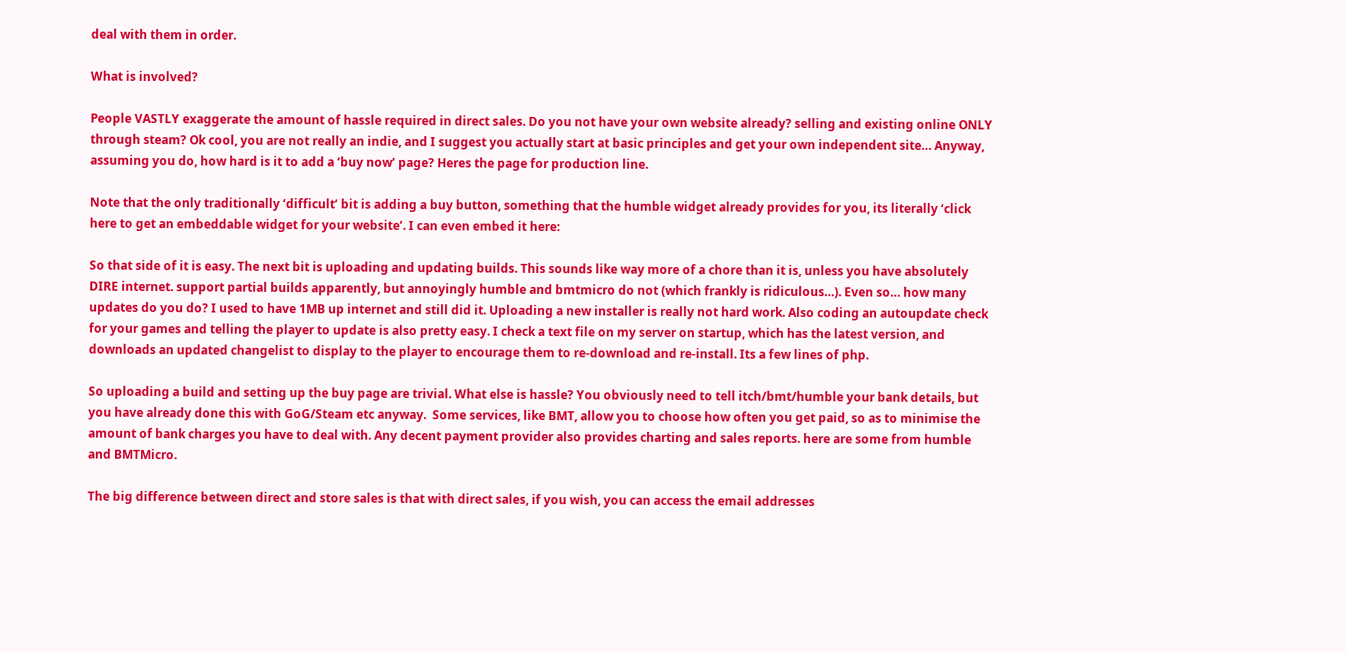deal with them in order.

What is involved?

People VASTLY exaggerate the amount of hassle required in direct sales. Do you not have your own website already? selling and existing online ONLY through steam? Ok cool, you are not really an indie, and I suggest you actually start at basic principles and get your own independent site… Anyway, assuming you do, how hard is it to add a ‘buy now’ page? Heres the page for production line.

Note that the only traditionally ‘difficult’ bit is adding a buy button, something that the humble widget already provides for you, its literally ‘click here to get an embeddable widget for your website’. I can even embed it here:

So that side of it is easy. The next bit is uploading and updating builds. This sounds like way more of a chore than it is, unless you have absolutely DIRE internet. support partial builds apparently, but annoyingly humble and bmtmicro do not (which frankly is ridiculous…). Even so… how many updates do you do? I used to have 1MB up internet and still did it. Uploading a new installer is really not hard work. Also coding an autoupdate check for your games and telling the player to update is also pretty easy. I check a text file on my server on startup, which has the latest version, and downloads an updated changelist to display to the player to encourage them to re-download and re-install. Its a few lines of php.

So uploading a build and setting up the buy page are trivial. What else is hassle? You obviously need to tell itch/bmt/humble your bank details, but you have already done this with GoG/Steam etc anyway.  Some services, like BMT, allow you to choose how often you get paid, so as to minimise the amount of bank charges you have to deal with. Any decent payment provider also provides charting and sales reports. here are some from humble and BMTMicro.

The big difference between direct and store sales is that with direct sales, if you wish, you can access the email addresses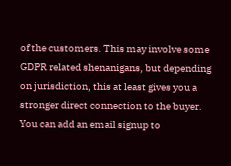of the customers. This may involve some GDPR related shenanigans, but depending on jurisdiction, this at least gives you a stronger direct connection to the buyer. You can add an email signup to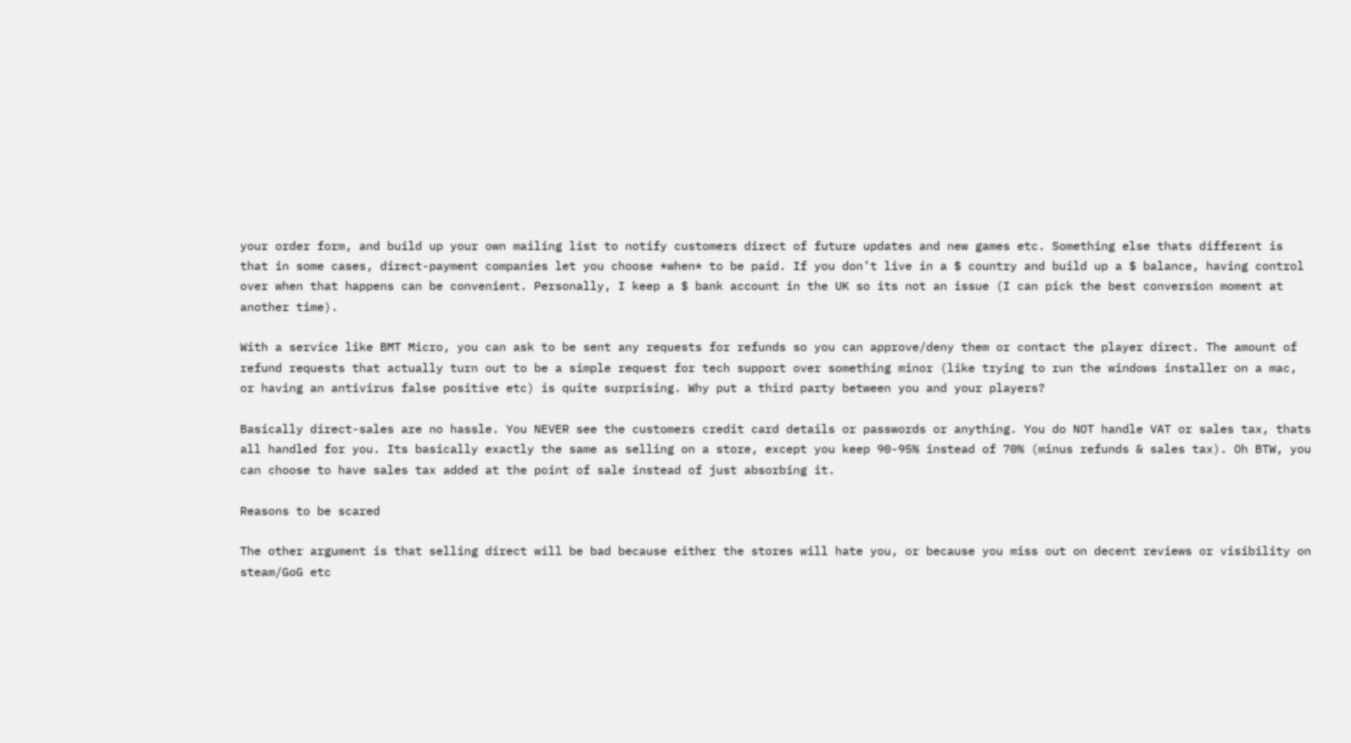your order form, and build up your own mailing list to notify customers direct of future updates and new games etc. Something else thats different is that in some cases, direct-payment companies let you choose *when* to be paid. If you don’t live in a $ country and build up a $ balance, having control over when that happens can be convenient. Personally, I keep a $ bank account in the UK so its not an issue (I can pick the best conversion moment at another time).

With a service like BMT Micro, you can ask to be sent any requests for refunds so you can approve/deny them or contact the player direct. The amount of refund requests that actually turn out to be a simple request for tech support over something minor (like trying to run the windows installer on a mac, or having an antivirus false positive etc) is quite surprising. Why put a third party between you and your players?

Basically direct-sales are no hassle. You NEVER see the customers credit card details or passwords or anything. You do NOT handle VAT or sales tax, thats all handled for you. Its basically exactly the same as selling on a store, except you keep 90-95% instead of 70% (minus refunds & sales tax). Oh BTW, you can choose to have sales tax added at the point of sale instead of just absorbing it.

Reasons to be scared

The other argument is that selling direct will be bad because either the stores will hate you, or because you miss out on decent reviews or visibility on steam/GoG etc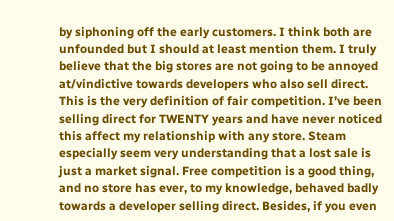by siphoning off the early customers. I think both are unfounded but I should at least mention them. I truly believe that the big stores are not going to be annoyed at/vindictive towards developers who also sell direct. This is the very definition of fair competition. I’ve been selling direct for TWENTY years and have never noticed this affect my relationship with any store. Steam especially seem very understanding that a lost sale is just a market signal. Free competition is a good thing, and no store has ever, to my knowledge, behaved badly towards a developer selling direct. Besides, if you even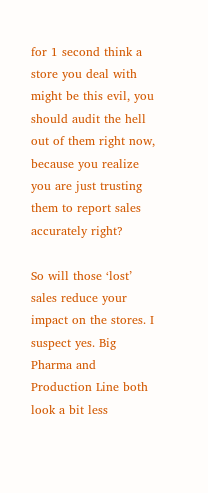for 1 second think a store you deal with might be this evil, you should audit the hell out of them right now, because you realize you are just trusting them to report sales accurately right?

So will those ‘lost’ sales reduce your impact on the stores. I suspect yes. Big Pharma and Production Line both look a bit less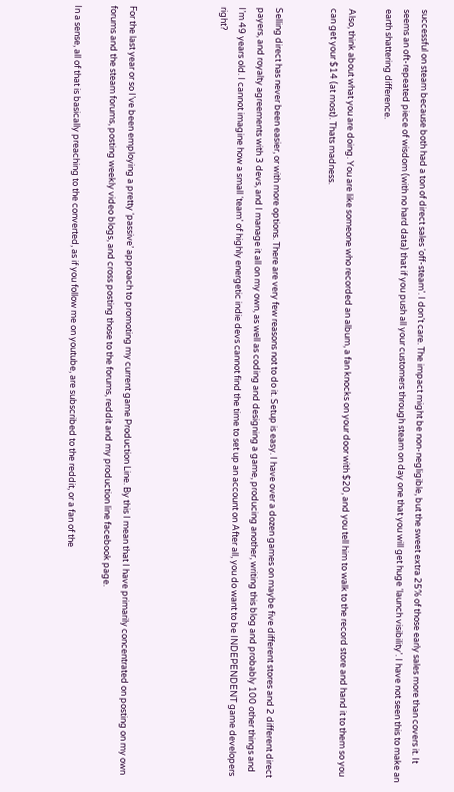successful on steam because both had a ton of direct sales ‘off-steam’. I don’t care. The impact might be non-negligible, but the sweet extra 25% of those early sales more than covers it. It seems an oft-repeated piece of wisdom (with no hard data) that if you push all your customers through steam on day one that you will get huge ‘launch visibility’. I have not seen this to make an earth shattering difference.

Also, think about what you are doing. You are like someone who recorded an album, a fan knocks on your door with $20, and you tell him to walk to the record store and hand it to them so you can get your $14 (at most). Thats madness.


Selling direct has never been easier, or with more options. There are very few reasons not to do it. Setup is easy. I have over a dozen games on maybe five different stores and 2 different direct payers, and royalty agreements with 3 devs, and I manage it all on my own, as well as coding and designing a game, producing another, writing this blog and probably 100 other things and I’m 49 years old. I cannot imagine how a small ‘team’ of highly energetic indie devs cannot find the time to set up an account on After all, you do want to be INDEPENDENT game developers right?




For the last year or so I’ve been employing a pretty ‘passive’ approach to promoting my current game Production Line. By this I mean that I have primarily concentrated on posting on my own forums and the steam forums, posting weekly video blogs, and cross posting those to the forums, reddit and my production line facebook page.

In a sense, all of that is basically preaching to the converted, as if you follow me on youtube, are subscribed to the reddit, or a fan of the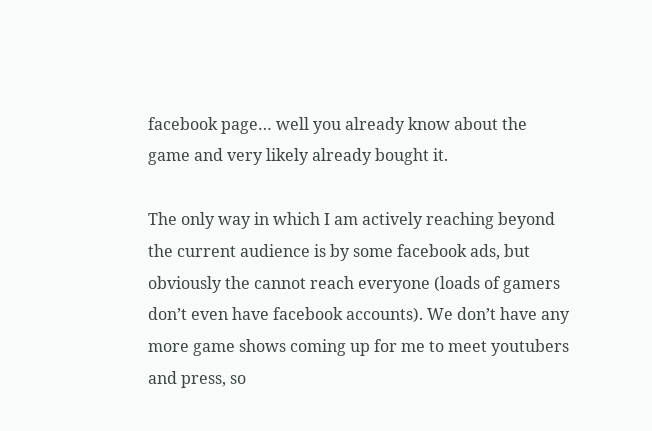facebook page… well you already know about the game and very likely already bought it.

The only way in which I am actively reaching beyond the current audience is by some facebook ads, but obviously the cannot reach everyone (loads of gamers don’t even have facebook accounts). We don’t have any more game shows coming up for me to meet youtubers and press, so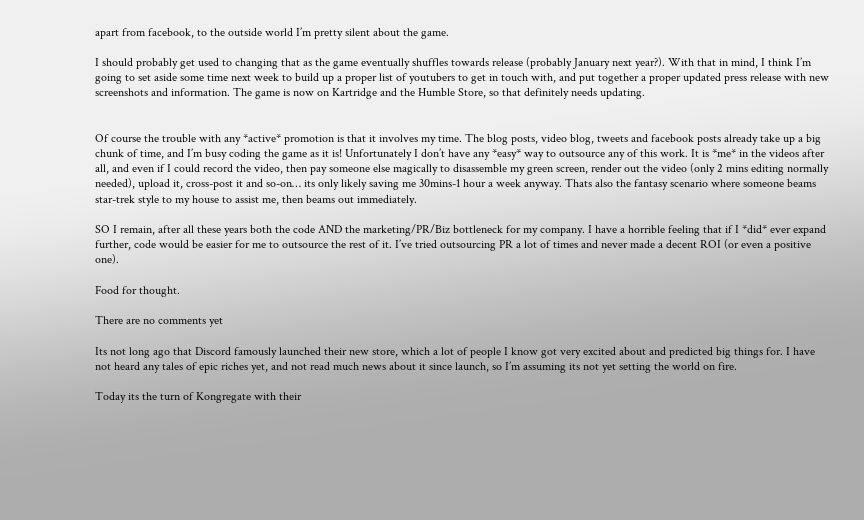apart from facebook, to the outside world I’m pretty silent about the game.

I should probably get used to changing that as the game eventually shuffles towards release (probably January next year?). With that in mind, I think I’m going to set aside some time next week to build up a proper list of youtubers to get in touch with, and put together a proper updated press release with new screenshots and information. The game is now on Kartridge and the Humble Store, so that definitely needs updating.


Of course the trouble with any *active* promotion is that it involves my time. The blog posts, video blog, tweets and facebook posts already take up a big chunk of time, and I’m busy coding the game as it is! Unfortunately I don’t have any *easy* way to outsource any of this work. It is *me* in the videos after all, and even if I could record the video, then pay someone else magically to disassemble my green screen, render out the video (only 2 mins editing normally needed), upload it, cross-post it and so-on… its only likely saving me 30mins-1 hour a week anyway. Thats also the fantasy scenario where someone beams star-trek style to my house to assist me, then beams out immediately.

SO I remain, after all these years both the code AND the marketing/PR/Biz bottleneck for my company. I have a horrible feeling that if I *did* ever expand further, code would be easier for me to outsource the rest of it. I’ve tried outsourcing PR a lot of times and never made a decent ROI (or even a positive one).

Food for thought.

There are no comments yet

Its not long ago that Discord famously launched their new store, which a lot of people I know got very excited about and predicted big things for. I have not heard any tales of epic riches yet, and not read much news about it since launch, so I’m assuming its not yet setting the world on fire.

Today its the turn of Kongregate with their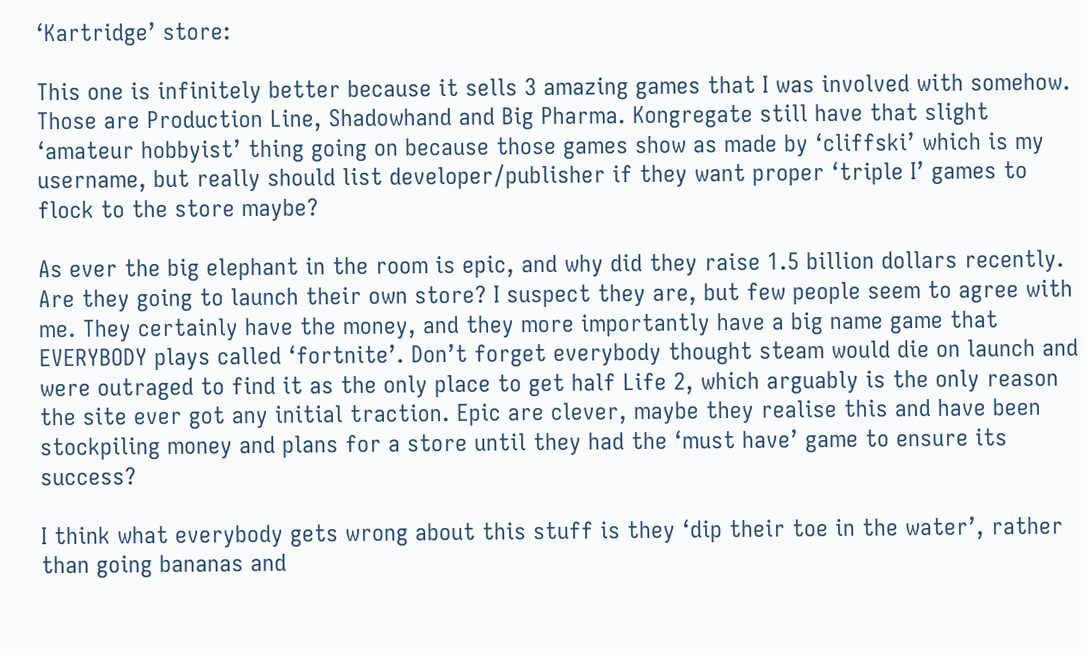‘Kartridge’ store:

This one is infinitely better because it sells 3 amazing games that I was involved with somehow. Those are Production Line, Shadowhand and Big Pharma. Kongregate still have that slight ‘amateur hobbyist’ thing going on because those games show as made by ‘cliffski’ which is my username, but really should list developer/publisher if they want proper ‘triple I’ games to flock to the store maybe?

As ever the big elephant in the room is epic, and why did they raise 1.5 billion dollars recently. Are they going to launch their own store? I suspect they are, but few people seem to agree with me. They certainly have the money, and they more importantly have a big name game that EVERYBODY plays called ‘fortnite’. Don’t forget everybody thought steam would die on launch and were outraged to find it as the only place to get half Life 2, which arguably is the only reason the site ever got any initial traction. Epic are clever, maybe they realise this and have been stockpiling money and plans for a store until they had the ‘must have’ game to ensure its success?

I think what everybody gets wrong about this stuff is they ‘dip their toe in the water’, rather than going bananas and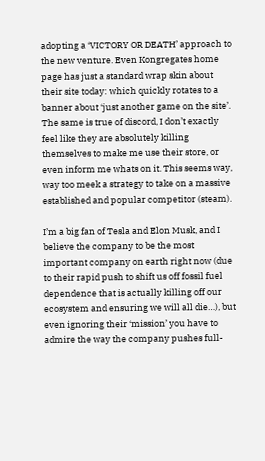adopting a ‘VICTORY OR DEATH’ approach to the new venture. Even Kongregates home page has just a standard wrap skin about their site today: which quickly rotates to a banner about ‘just another game on the site’. The same is true of discord, I don’t exactly feel like they are absolutely killing themselves to make me use their store, or even inform me whats on it. This seems way, way too meek a strategy to take on a massive established and popular competitor (steam).

I’m a big fan of Tesla and Elon Musk, and I believe the company to be the most important company on earth right now (due to their rapid push to shift us off fossil fuel dependence that is actually killing off our ecosystem and ensuring we will all die…), but even ignoring their ‘mission’ you have to admire the way the company pushes full-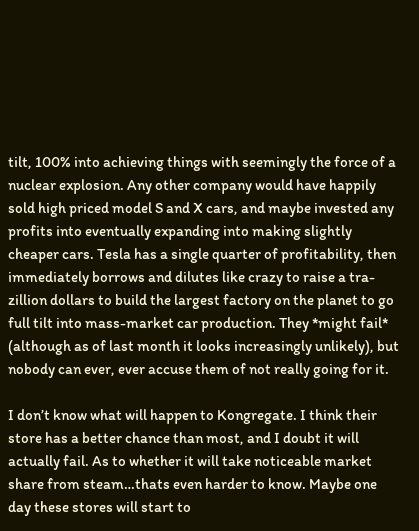tilt, 100% into achieving things with seemingly the force of a nuclear explosion. Any other company would have happily sold high priced model S and X cars, and maybe invested any profits into eventually expanding into making slightly cheaper cars. Tesla has a single quarter of profitability, then immediately borrows and dilutes like crazy to raise a tra-zillion dollars to build the largest factory on the planet to go full tilt into mass-market car production. They *might fail* (although as of last month it looks increasingly unlikely), but nobody can ever, ever accuse them of not really going for it.

I don’t know what will happen to Kongregate. I think their store has a better chance than most, and I doubt it will actually fail. As to whether it will take noticeable market share from steam…thats even harder to know. Maybe one day these stores will start to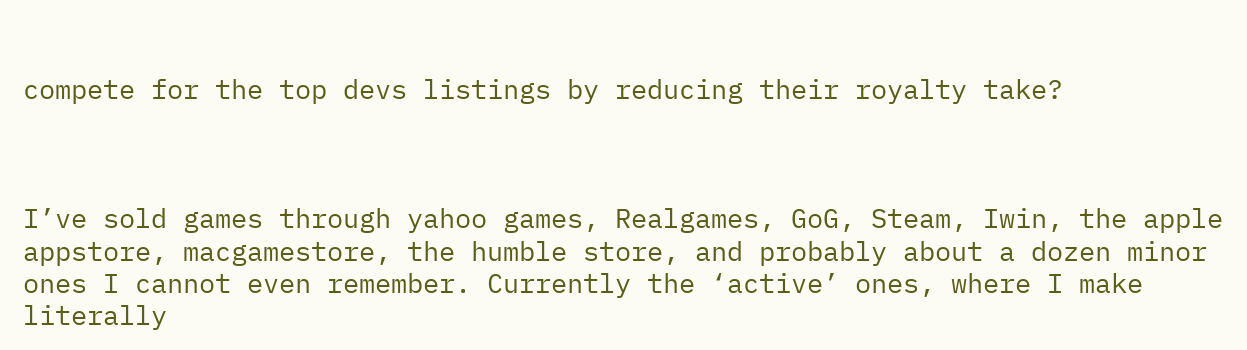compete for the top devs listings by reducing their royalty take?



I’ve sold games through yahoo games, Realgames, GoG, Steam, Iwin, the apple appstore, macgamestore, the humble store, and probably about a dozen minor ones I cannot even remember. Currently the ‘active’ ones, where I make literally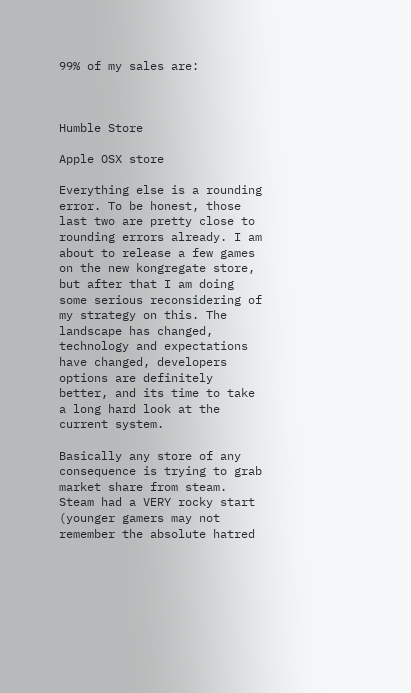99% of my sales are:



Humble Store

Apple OSX store

Everything else is a rounding error. To be honest, those last two are pretty close to rounding errors already. I am about to release a few games on the new kongregate store, but after that I am doing some serious reconsidering of my strategy on this. The landscape has changed, technology and expectations have changed, developers options are definitely better, and its time to take a long hard look at the current system.

Basically any store of any consequence is trying to grab market share from steam. Steam had a VERY rocky start (younger gamers may not remember the absolute hatred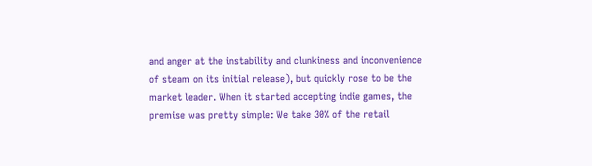and anger at the instability and clunkiness and inconvenience of steam on its initial release), but quickly rose to be the market leader. When it started accepting indie games, the premise was pretty simple: We take 30% of the retail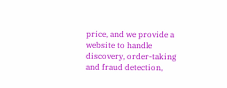price, and we provide a website to handle discovery, order-taking and fraud detection,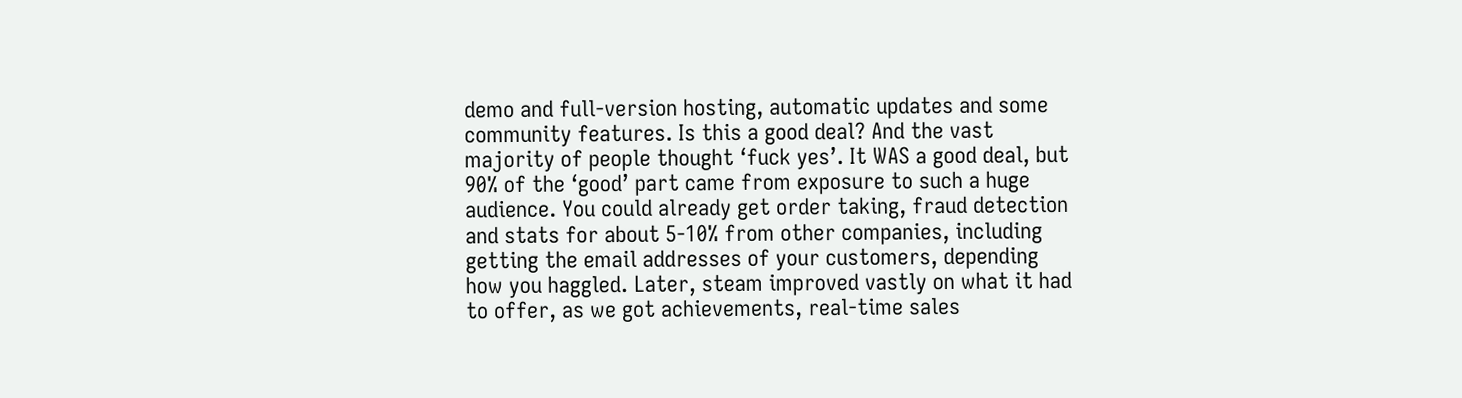demo and full-version hosting, automatic updates and some community features. Is this a good deal? And the vast majority of people thought ‘fuck yes’. It WAS a good deal, but 90% of the ‘good’ part came from exposure to such a huge audience. You could already get order taking, fraud detection and stats for about 5-10% from other companies, including getting the email addresses of your customers, depending how you haggled. Later, steam improved vastly on what it had to offer, as we got achievements, real-time sales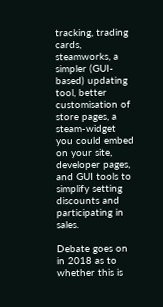tracking, trading cards, steamworks, a simpler (GUI-based) updating tool, better customisation of store pages, a steam-widget you could embed on your site, developer pages, and GUI tools to simplify setting discounts and participating in sales.

Debate goes on in 2018 as to whether this is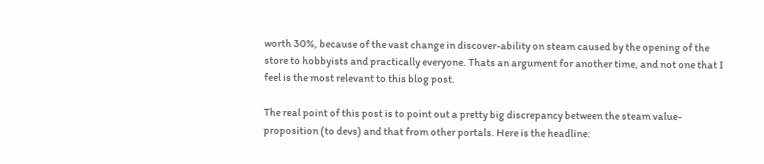worth 30%, because of the vast change in discover-ability on steam caused by the opening of the store to hobbyists and practically everyone. Thats an argument for another time, and not one that I feel is the most relevant to this blog post.

The real point of this post is to point out a pretty big discrepancy between the steam value-proposition (to devs) and that from other portals. Here is the headline: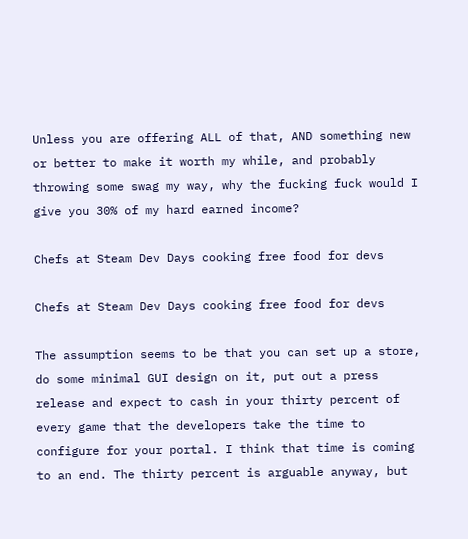Unless you are offering ALL of that, AND something new or better to make it worth my while, and probably throwing some swag my way, why the fucking fuck would I give you 30% of my hard earned income?

Chefs at Steam Dev Days cooking free food for devs

Chefs at Steam Dev Days cooking free food for devs

The assumption seems to be that you can set up a store, do some minimal GUI design on it, put out a press release and expect to cash in your thirty percent of every game that the developers take the time to configure for your portal. I think that time is coming to an end. The thirty percent is arguable anyway, but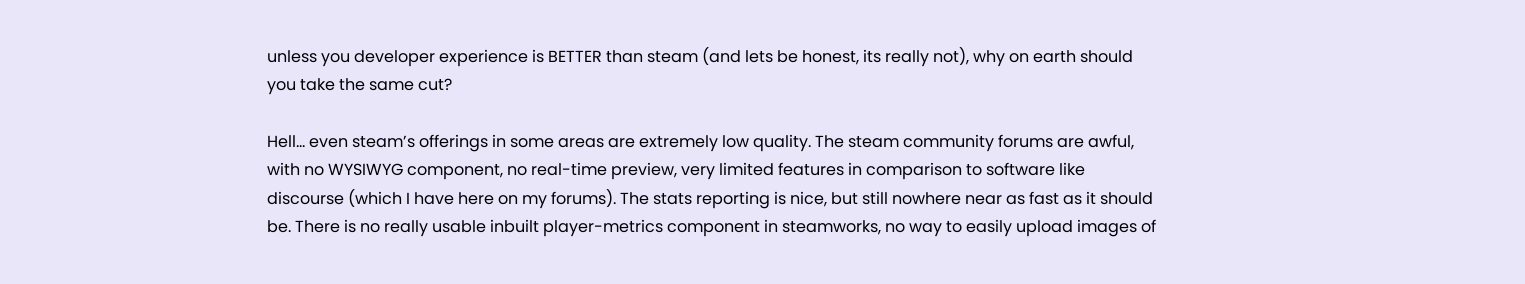unless you developer experience is BETTER than steam (and lets be honest, its really not), why on earth should you take the same cut?

Hell… even steam’s offerings in some areas are extremely low quality. The steam community forums are awful, with no WYSIWYG component, no real-time preview, very limited features in comparison to software like discourse (which I have here on my forums). The stats reporting is nice, but still nowhere near as fast as it should be. There is no really usable inbuilt player-metrics component in steamworks, no way to easily upload images of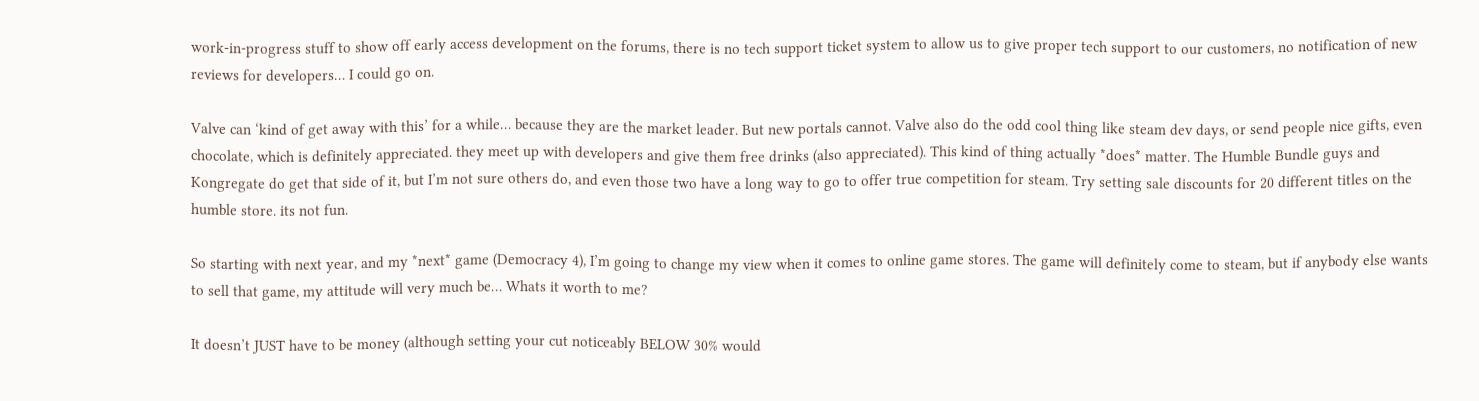work-in-progress stuff to show off early access development on the forums, there is no tech support ticket system to allow us to give proper tech support to our customers, no notification of new reviews for developers… I could go on.

Valve can ‘kind of get away with this’ for a while… because they are the market leader. But new portals cannot. Valve also do the odd cool thing like steam dev days, or send people nice gifts, even chocolate, which is definitely appreciated. they meet up with developers and give them free drinks (also appreciated). This kind of thing actually *does* matter. The Humble Bundle guys and Kongregate do get that side of it, but I’m not sure others do, and even those two have a long way to go to offer true competition for steam. Try setting sale discounts for 20 different titles on the humble store. its not fun.

So starting with next year, and my *next* game (Democracy 4), I’m going to change my view when it comes to online game stores. The game will definitely come to steam, but if anybody else wants to sell that game, my attitude will very much be… Whats it worth to me?

It doesn’t JUST have to be money (although setting your cut noticeably BELOW 30% would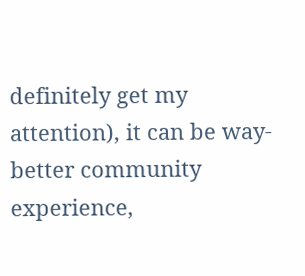definitely get my attention), it can be way-better community experience,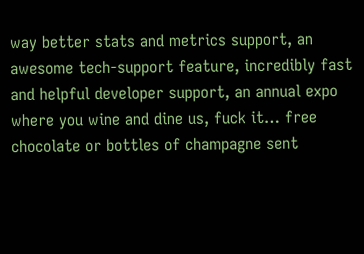way better stats and metrics support, an awesome tech-support feature, incredibly fast and helpful developer support, an annual expo where you wine and dine us, fuck it… free chocolate or bottles of champagne sent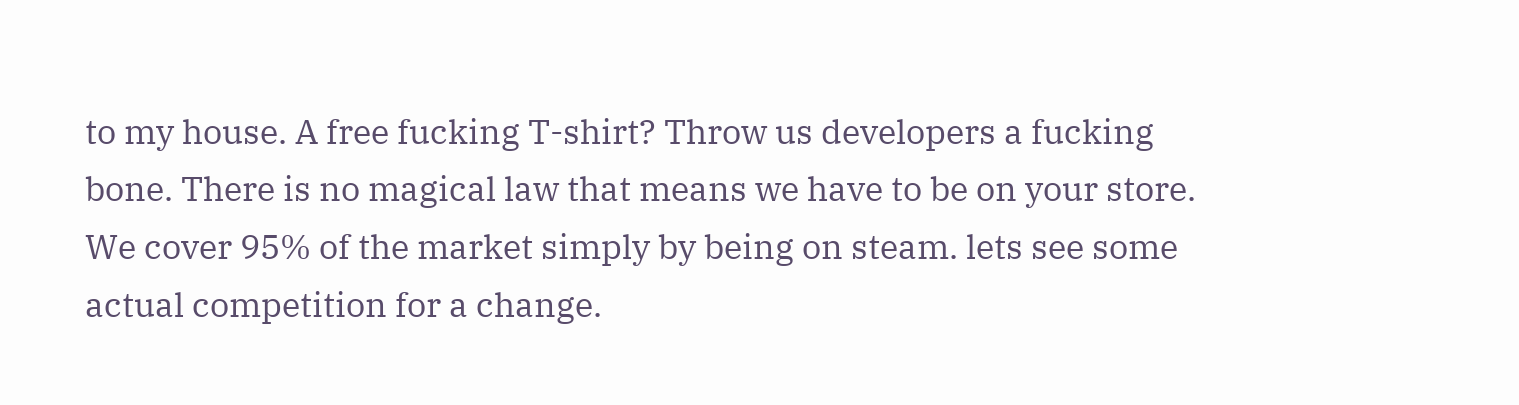to my house. A free fucking T-shirt? Throw us developers a fucking bone. There is no magical law that means we have to be on your store. We cover 95% of the market simply by being on steam. lets see some actual competition for a change.